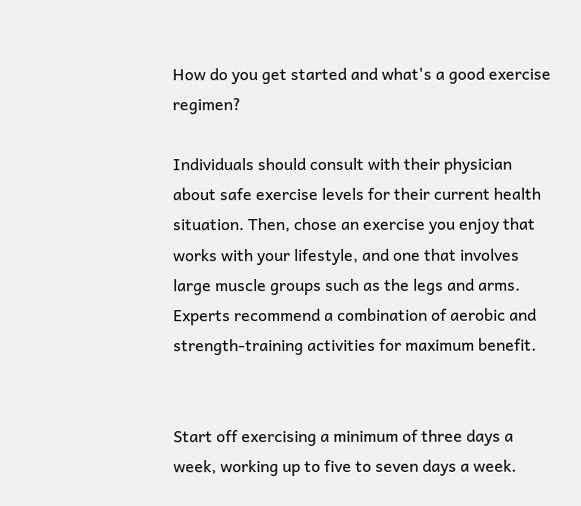How do you get started and what's a good exercise regimen?

Individuals should consult with their physician about safe exercise levels for their current health situation. Then, chose an exercise you enjoy that works with your lifestyle, and one that involves large muscle groups such as the legs and arms. Experts recommend a combination of aerobic and strength-training activities for maximum benefit.


Start off exercising a minimum of three days a week, working up to five to seven days a week.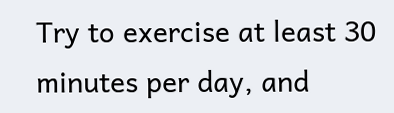Try to exercise at least 30 minutes per day, and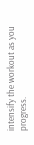intensify the workout as you progress.